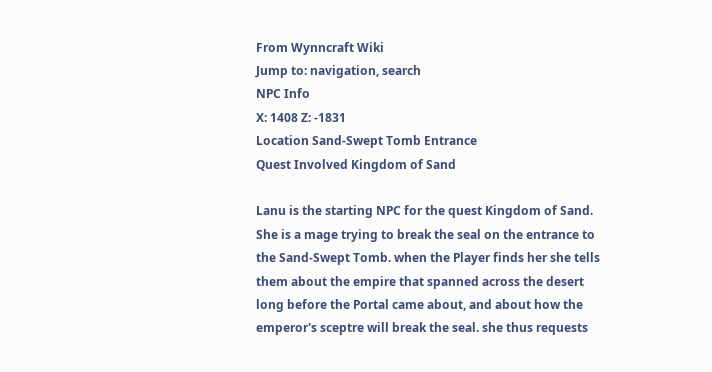From Wynncraft Wiki
Jump to: navigation, search
NPC Info
X: 1408 Z: -1831
Location Sand-Swept Tomb Entrance
Quest Involved Kingdom of Sand

Lanu is the starting NPC for the quest Kingdom of Sand. She is a mage trying to break the seal on the entrance to the Sand-Swept Tomb. when the Player finds her she tells them about the empire that spanned across the desert long before the Portal came about, and about how the emperor's sceptre will break the seal. she thus requests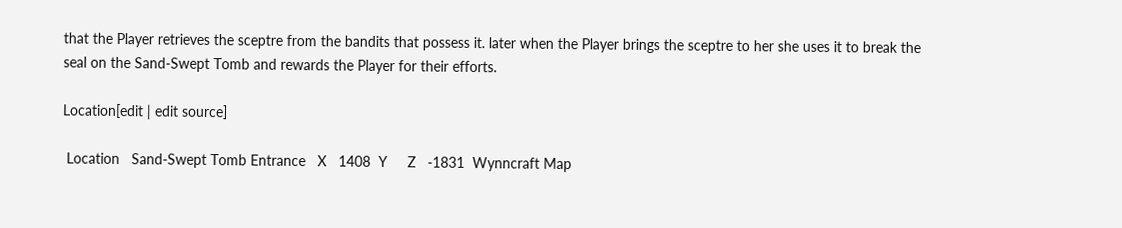that the Player retrieves the sceptre from the bandits that possess it. later when the Player brings the sceptre to her she uses it to break the seal on the Sand-Swept Tomb and rewards the Player for their efforts.

Location[edit | edit source]

 Location   Sand-Swept Tomb Entrance   X   1408  Y     Z   -1831  Wynncraft Map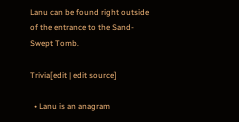Lanu can be found right outside of the entrance to the Sand-Swept Tomb.

Trivia[edit | edit source]

  • Lanu is an anagram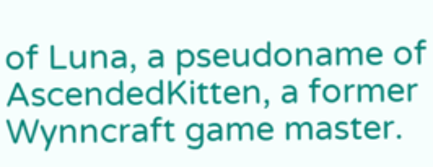of Luna, a pseudoname of AscendedKitten, a former Wynncraft game master.